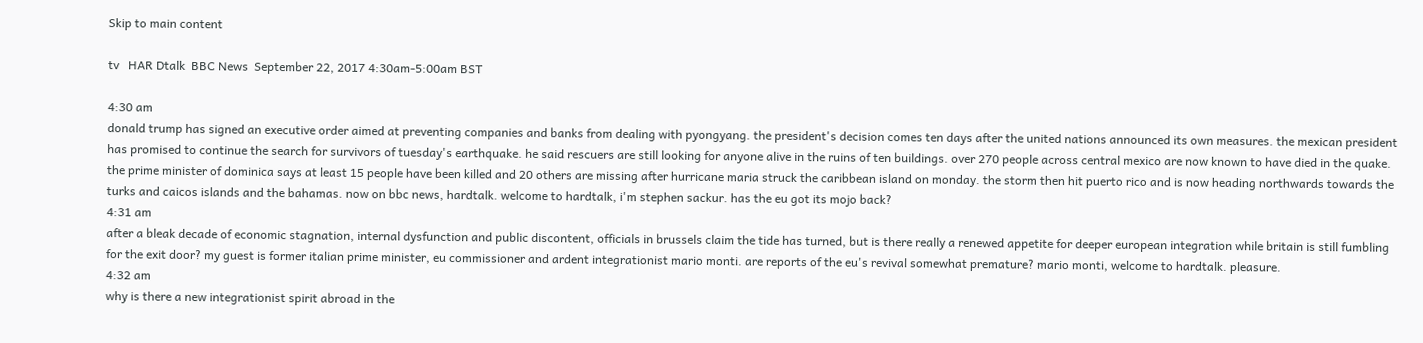Skip to main content

tv   HAR Dtalk  BBC News  September 22, 2017 4:30am-5:00am BST

4:30 am
donald trump has signed an executive order aimed at preventing companies and banks from dealing with pyongyang. the president's decision comes ten days after the united nations announced its own measures. the mexican president has promised to continue the search for survivors of tuesday's earthquake. he said rescuers are still looking for anyone alive in the ruins of ten buildings. over 270 people across central mexico are now known to have died in the quake. the prime minister of dominica says at least 15 people have been killed and 20 others are missing after hurricane maria struck the caribbean island on monday. the storm then hit puerto rico and is now heading northwards towards the turks and caicos islands and the bahamas. now on bbc news, hardtalk. welcome to hardtalk, i'm stephen sackur. has the eu got its mojo back?
4:31 am
after a bleak decade of economic stagnation, internal dysfunction and public discontent, officials in brussels claim the tide has turned, but is there really a renewed appetite for deeper european integration while britain is still fumbling for the exit door? my guest is former italian prime minister, eu commissioner and ardent integrationist mario monti. are reports of the eu's revival somewhat premature? mario monti, welcome to hardtalk. pleasure.
4:32 am
why is there a new integrationist spirit abroad in the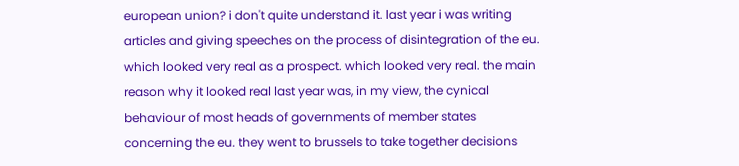european union? i don't quite understand it. last year i was writing articles and giving speeches on the process of disintegration of the eu. which looked very real as a prospect. which looked very real. the main reason why it looked real last year was, in my view, the cynical behaviour of most heads of governments of member states concerning the eu. they went to brussels to take together decisions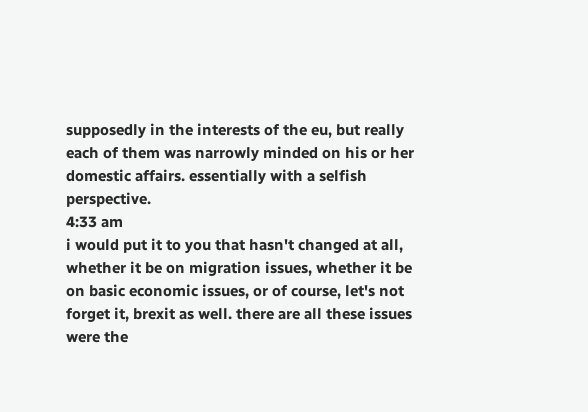supposedly in the interests of the eu, but really each of them was narrowly minded on his or her domestic affairs. essentially with a selfish perspective.
4:33 am
i would put it to you that hasn't changed at all, whether it be on migration issues, whether it be on basic economic issues, or of course, let's not forget it, brexit as well. there are all these issues were the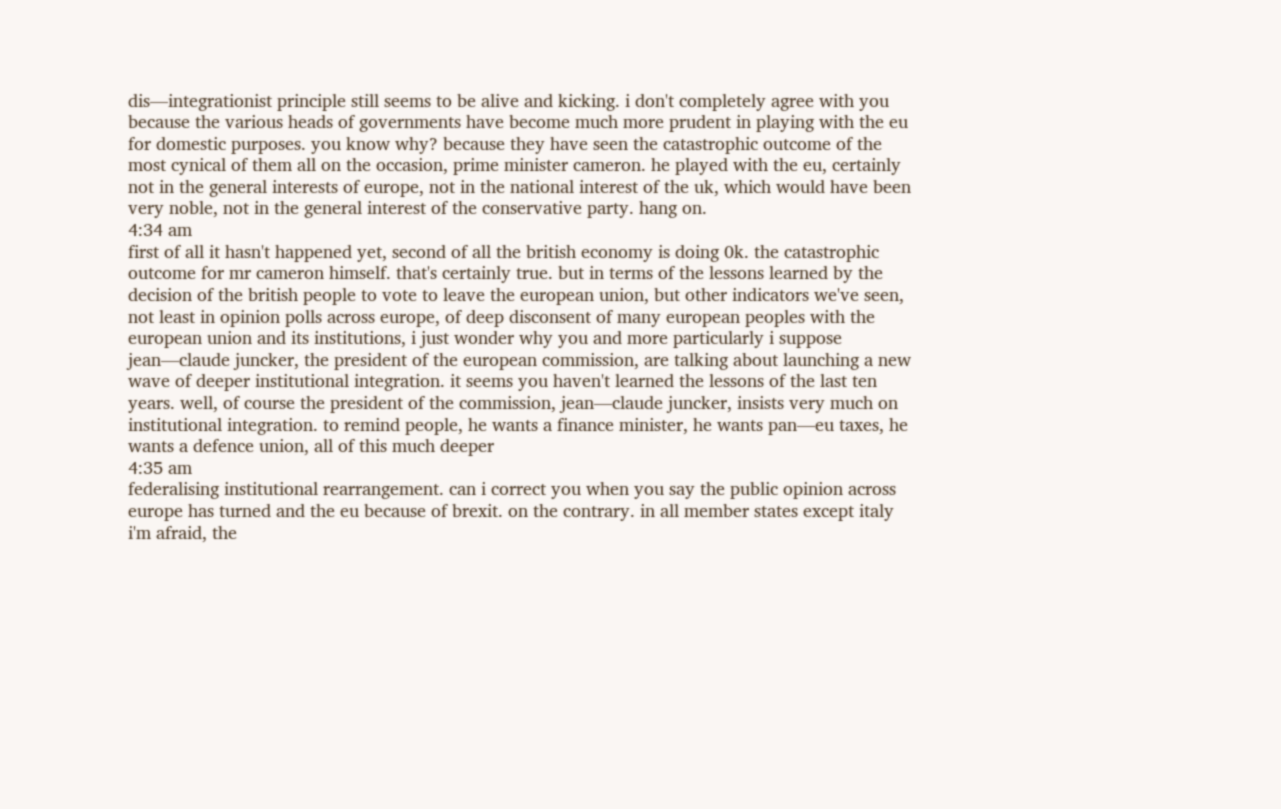dis—integrationist principle still seems to be alive and kicking. i don't completely agree with you because the various heads of governments have become much more prudent in playing with the eu for domestic purposes. you know why? because they have seen the catastrophic outcome of the most cynical of them all on the occasion, prime minister cameron. he played with the eu, certainly not in the general interests of europe, not in the national interest of the uk, which would have been very noble, not in the general interest of the conservative party. hang on.
4:34 am
first of all it hasn't happened yet, second of all the british economy is doing 0k. the catastrophic outcome for mr cameron himself. that's certainly true. but in terms of the lessons learned by the decision of the british people to vote to leave the european union, but other indicators we've seen, not least in opinion polls across europe, of deep disconsent of many european peoples with the european union and its institutions, i just wonder why you and more particularly i suppose jean—claude juncker, the president of the european commission, are talking about launching a new wave of deeper institutional integration. it seems you haven't learned the lessons of the last ten years. well, of course the president of the commission, jean—claude juncker, insists very much on institutional integration. to remind people, he wants a finance minister, he wants pan—eu taxes, he wants a defence union, all of this much deeper
4:35 am
federalising institutional rearrangement. can i correct you when you say the public opinion across europe has turned and the eu because of brexit. on the contrary. in all member states except italy i'm afraid, the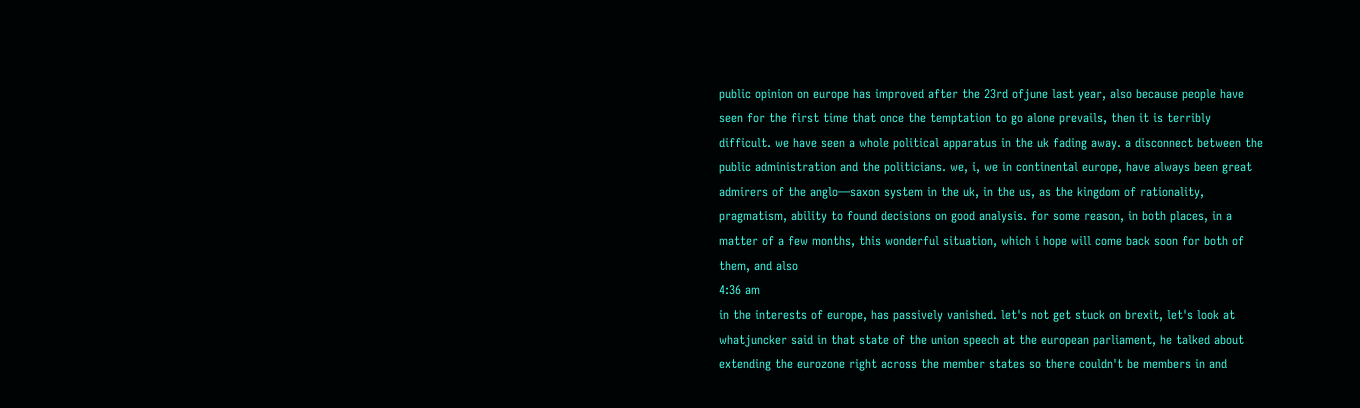public opinion on europe has improved after the 23rd ofjune last year, also because people have seen for the first time that once the temptation to go alone prevails, then it is terribly difficult. we have seen a whole political apparatus in the uk fading away. a disconnect between the public administration and the politicians. we, i, we in continental europe, have always been great admirers of the anglo—saxon system in the uk, in the us, as the kingdom of rationality, pragmatism, ability to found decisions on good analysis. for some reason, in both places, in a matter of a few months, this wonderful situation, which i hope will come back soon for both of them, and also
4:36 am
in the interests of europe, has passively vanished. let's not get stuck on brexit, let's look at whatjuncker said in that state of the union speech at the european parliament, he talked about extending the eurozone right across the member states so there couldn't be members in and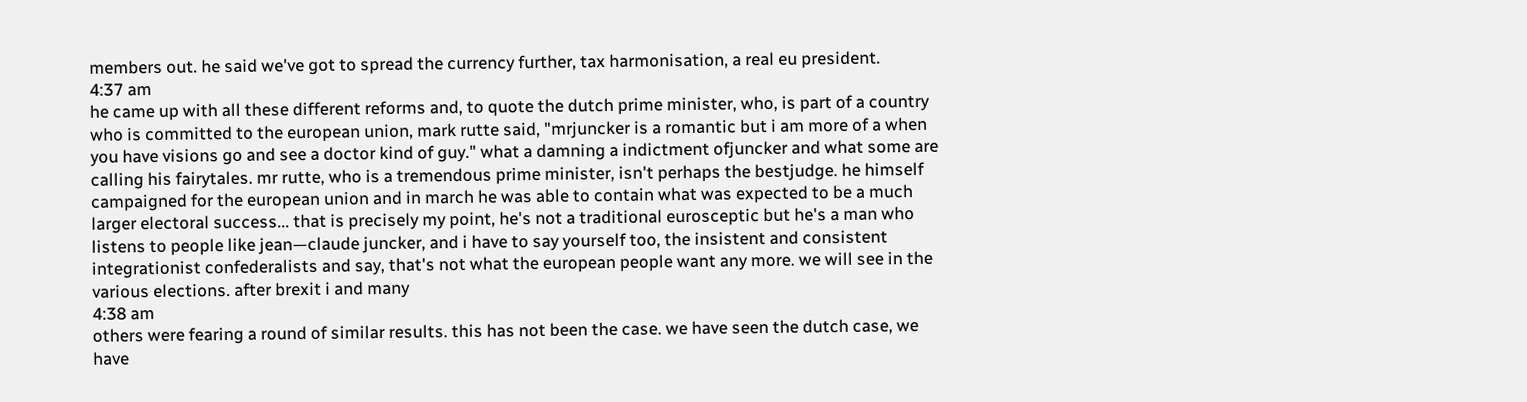members out. he said we've got to spread the currency further, tax harmonisation, a real eu president.
4:37 am
he came up with all these different reforms and, to quote the dutch prime minister, who, is part of a country who is committed to the european union, mark rutte said, "mrjuncker is a romantic but i am more of a when you have visions go and see a doctor kind of guy." what a damning a indictment ofjuncker and what some are calling his fairytales. mr rutte, who is a tremendous prime minister, isn't perhaps the bestjudge. he himself campaigned for the european union and in march he was able to contain what was expected to be a much larger electoral success... that is precisely my point, he's not a traditional eurosceptic but he's a man who listens to people like jean—claude juncker, and i have to say yourself too, the insistent and consistent integrationist confederalists and say, that's not what the european people want any more. we will see in the various elections. after brexit i and many
4:38 am
others were fearing a round of similar results. this has not been the case. we have seen the dutch case, we have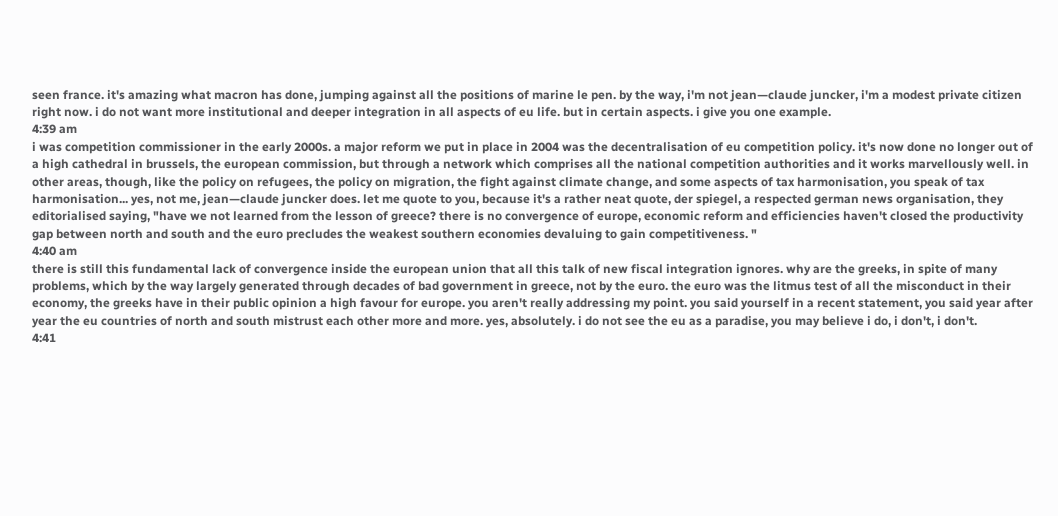seen france. it's amazing what macron has done, jumping against all the positions of marine le pen. by the way, i'm not jean—claude juncker, i'm a modest private citizen right now. i do not want more institutional and deeper integration in all aspects of eu life. but in certain aspects. i give you one example.
4:39 am
i was competition commissioner in the early 2000s. a major reform we put in place in 2004 was the decentralisation of eu competition policy. it's now done no longer out of a high cathedral in brussels, the european commission, but through a network which comprises all the national competition authorities and it works marvellously well. in other areas, though, like the policy on refugees, the policy on migration, the fight against climate change, and some aspects of tax harmonisation, you speak of tax harmonisation... yes, not me, jean—claude juncker does. let me quote to you, because it's a rather neat quote, der spiegel, a respected german news organisation, they editorialised saying, "have we not learned from the lesson of greece? there is no convergence of europe, economic reform and efficiencies haven't closed the productivity gap between north and south and the euro precludes the weakest southern economies devaluing to gain competitiveness. "
4:40 am
there is still this fundamental lack of convergence inside the european union that all this talk of new fiscal integration ignores. why are the greeks, in spite of many problems, which by the way largely generated through decades of bad government in greece, not by the euro. the euro was the litmus test of all the misconduct in their economy, the greeks have in their public opinion a high favour for europe. you aren't really addressing my point. you said yourself in a recent statement, you said year after year the eu countries of north and south mistrust each other more and more. yes, absolutely. i do not see the eu as a paradise, you may believe i do, i don't, i don't.
4:41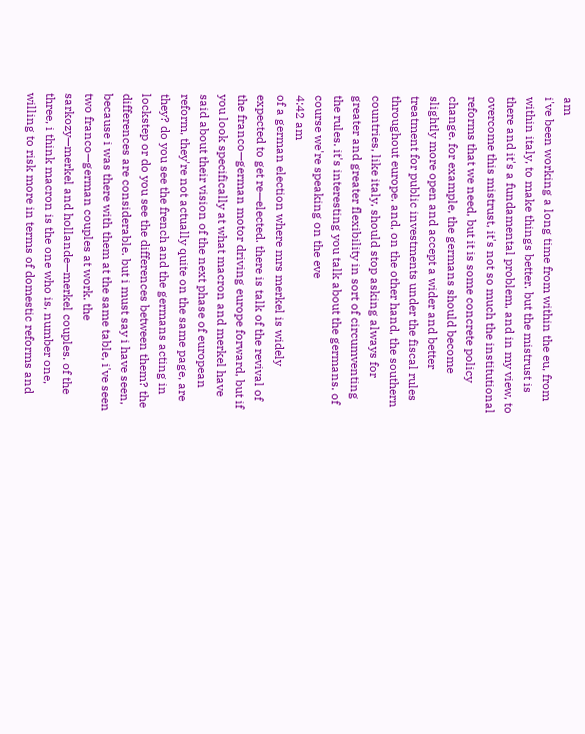am
i've been working a long time from within the eu, from within italy, to make things better. but the mistrust is there and it's a fundamental problem, and in my view, to overcome this mistrust, it's not so much the institutional reforms that we need, but it is some concrete policy change. for example, the germans should become slightly more open and accept a wider and better treatment for public investments under the fiscal rules throughout europe. and, on the other hand, the southern countries, like italy, should stop asking always for greater and greater flexibility in sort of circumventing the rules. it's interesting you talk about the germans. of course we're speaking on the eve
4:42 am
of a german election where mrs merkel is widely expected to get re—elected. there is talk of the revival of the franco—german motor driving europe forward, but if you look specifically at what macron and merkel have said about their vision of the next phase of european reform, they're not actually quite on the same page, are they? do you see the french and the germans acting in lockstep or do you see the differences between them? the differences are considerable. but i must say i have seen, because i was there with them at the same table, i've seen two franco—german couples at work. the sarkozy—merkel and hollande—merkel couples. of the three, i think macron is the one who is, number one, willing to risk more in terms of domestic reforms and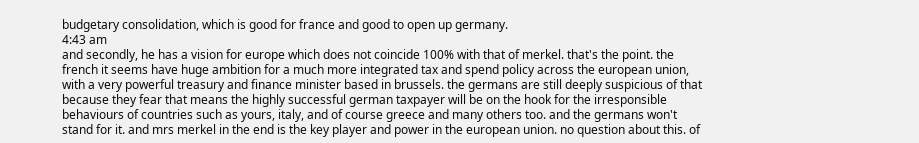budgetary consolidation, which is good for france and good to open up germany.
4:43 am
and secondly, he has a vision for europe which does not coincide 100% with that of merkel. that's the point. the french it seems have huge ambition for a much more integrated tax and spend policy across the european union, with a very powerful treasury and finance minister based in brussels. the germans are still deeply suspicious of that because they fear that means the highly successful german taxpayer will be on the hook for the irresponsible behaviours of countries such as yours, italy, and of course greece and many others too. and the germans won't stand for it. and mrs merkel in the end is the key player and power in the european union. no question about this. of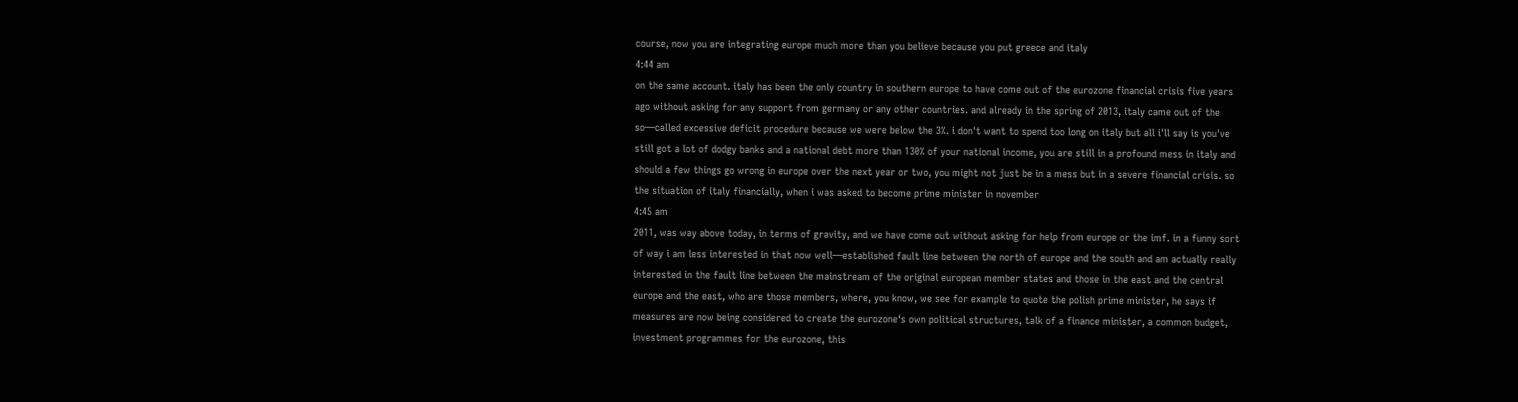course, now you are integrating europe much more than you believe because you put greece and italy
4:44 am
on the same account. italy has been the only country in southern europe to have come out of the eurozone financial crisis five years ago without asking for any support from germany or any other countries. and already in the spring of 2013, italy came out of the so—called excessive deficit procedure because we were below the 3%. i don't want to spend too long on italy but all i'll say is you've still got a lot of dodgy banks and a national debt more than 130% of your national income, you are still in a profound mess in italy and should a few things go wrong in europe over the next year or two, you might not just be in a mess but in a severe financial crisis. so the situation of italy financially, when i was asked to become prime minister in november
4:45 am
2011, was way above today, in terms of gravity, and we have come out without asking for help from europe or the imf. in a funny sort of way i am less interested in that now well—established fault line between the north of europe and the south and am actually really interested in the fault line between the mainstream of the original european member states and those in the east and the central europe and the east, who are those members, where, you know, we see for example to quote the polish prime minister, he says if measures are now being considered to create the eurozone‘s own political structures, talk of a finance minister, a common budget, investment programmes for the eurozone, this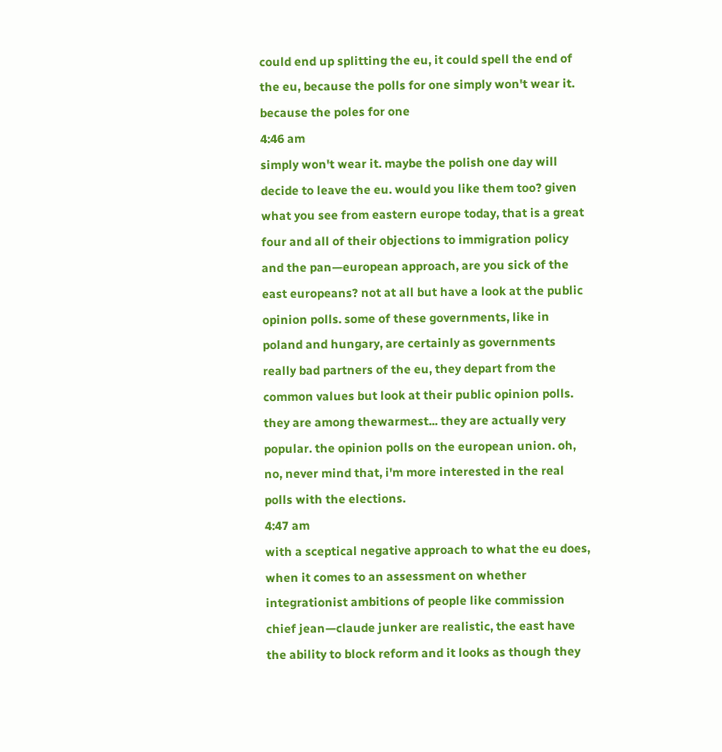could end up splitting the eu, it could spell the end of the eu, because the polls for one simply won't wear it. because the poles for one
4:46 am
simply won't wear it. maybe the polish one day will decide to leave the eu. would you like them too? given what you see from eastern europe today, that is a great four and all of their objections to immigration policy and the pan—european approach, are you sick of the east europeans? not at all but have a look at the public opinion polls. some of these governments, like in poland and hungary, are certainly as governments really bad partners of the eu, they depart from the common values but look at their public opinion polls. they are among thewarmest... they are actually very popular. the opinion polls on the european union. oh, no, never mind that, i'm more interested in the real polls with the elections.
4:47 am
with a sceptical negative approach to what the eu does, when it comes to an assessment on whether integrationist ambitions of people like commission chief jean—claude junker are realistic, the east have the ability to block reform and it looks as though they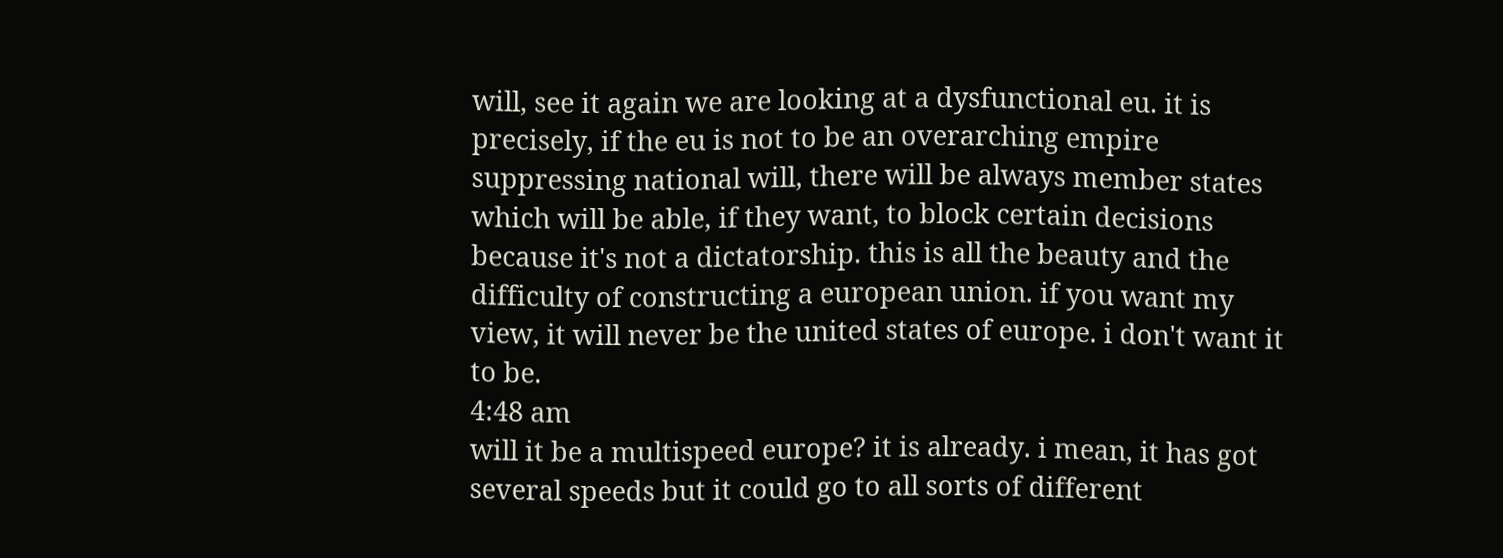will, see it again we are looking at a dysfunctional eu. it is precisely, if the eu is not to be an overarching empire suppressing national will, there will be always member states which will be able, if they want, to block certain decisions because it's not a dictatorship. this is all the beauty and the difficulty of constructing a european union. if you want my view, it will never be the united states of europe. i don't want it to be.
4:48 am
will it be a multispeed europe? it is already. i mean, it has got several speeds but it could go to all sorts of different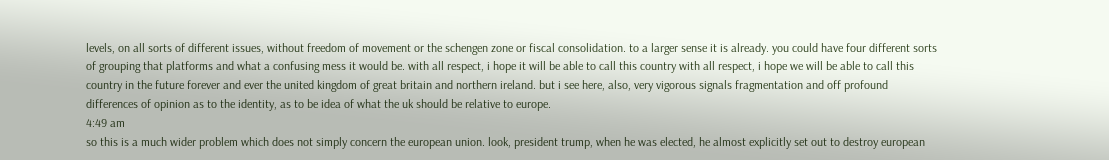levels, on all sorts of different issues, without freedom of movement or the schengen zone or fiscal consolidation. to a larger sense it is already. you could have four different sorts of grouping that platforms and what a confusing mess it would be. with all respect, i hope it will be able to call this country with all respect, i hope we will be able to call this country in the future forever and ever the united kingdom of great britain and northern ireland. but i see here, also, very vigorous signals fragmentation and off profound differences of opinion as to the identity, as to be idea of what the uk should be relative to europe.
4:49 am
so this is a much wider problem which does not simply concern the european union. look, president trump, when he was elected, he almost explicitly set out to destroy european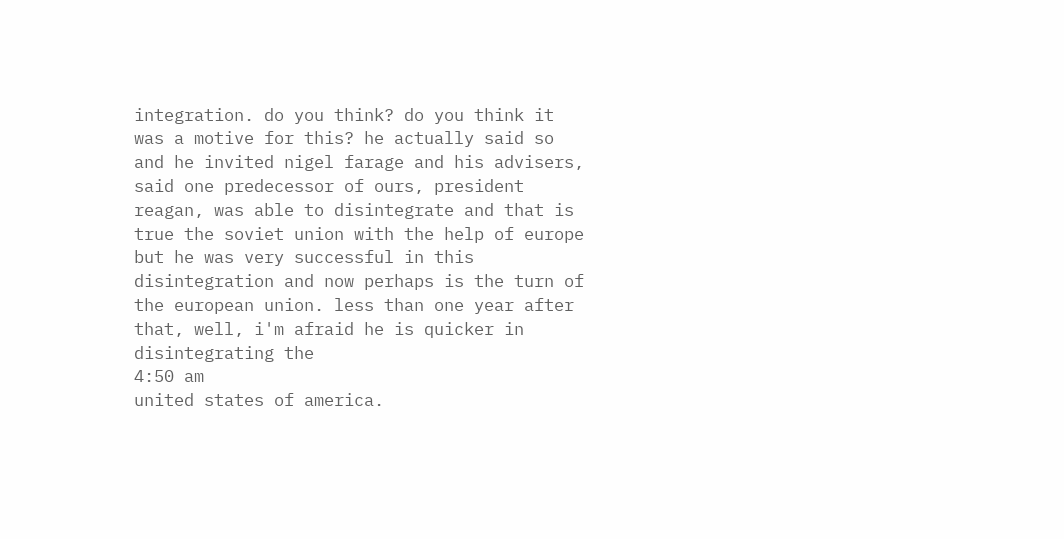integration. do you think? do you think it was a motive for this? he actually said so and he invited nigel farage and his advisers, said one predecessor of ours, president reagan, was able to disintegrate and that is true the soviet union with the help of europe but he was very successful in this disintegration and now perhaps is the turn of the european union. less than one year after that, well, i'm afraid he is quicker in disintegrating the
4:50 am
united states of america.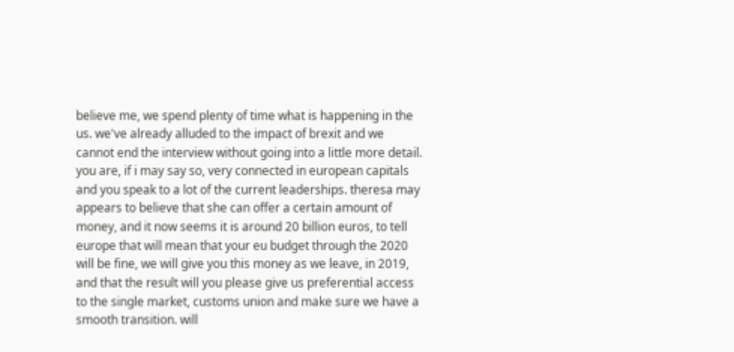believe me, we spend plenty of time what is happening in the us. we've already alluded to the impact of brexit and we cannot end the interview without going into a little more detail. you are, if i may say so, very connected in european capitals and you speak to a lot of the current leaderships. theresa may appears to believe that she can offer a certain amount of money, and it now seems it is around 20 billion euros, to tell europe that will mean that your eu budget through the 2020 will be fine, we will give you this money as we leave, in 2019, and that the result will you please give us preferential access to the single market, customs union and make sure we have a smooth transition. will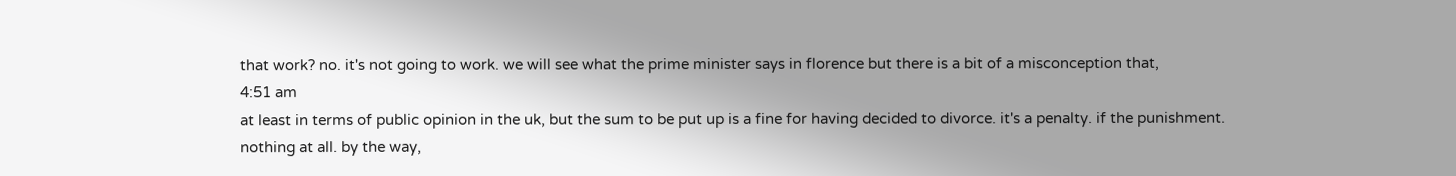that work? no. it's not going to work. we will see what the prime minister says in florence but there is a bit of a misconception that,
4:51 am
at least in terms of public opinion in the uk, but the sum to be put up is a fine for having decided to divorce. it's a penalty. if the punishment. nothing at all. by the way,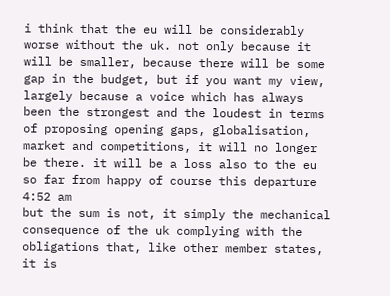i think that the eu will be considerably worse without the uk. not only because it will be smaller, because there will be some gap in the budget, but if you want my view, largely because a voice which has always been the strongest and the loudest in terms of proposing opening gaps, globalisation, market and competitions, it will no longer be there. it will be a loss also to the eu so far from happy of course this departure
4:52 am
but the sum is not, it simply the mechanical consequence of the uk complying with the obligations that, like other member states, it is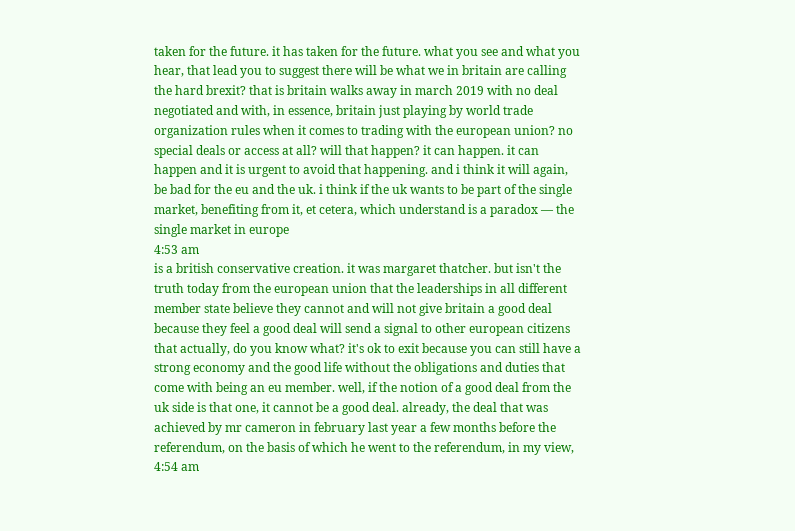taken for the future. it has taken for the future. what you see and what you hear, that lead you to suggest there will be what we in britain are calling the hard brexit? that is britain walks away in march 2019 with no deal negotiated and with, in essence, britain just playing by world trade organization rules when it comes to trading with the european union? no special deals or access at all? will that happen? it can happen. it can happen and it is urgent to avoid that happening. and i think it will again, be bad for the eu and the uk. i think if the uk wants to be part of the single market, benefiting from it, et cetera, which understand is a paradox — the single market in europe
4:53 am
is a british conservative creation. it was margaret thatcher. but isn't the truth today from the european union that the leaderships in all different member state believe they cannot and will not give britain a good deal because they feel a good deal will send a signal to other european citizens that actually, do you know what? it's ok to exit because you can still have a strong economy and the good life without the obligations and duties that come with being an eu member. well, if the notion of a good deal from the uk side is that one, it cannot be a good deal. already, the deal that was achieved by mr cameron in february last year a few months before the referendum, on the basis of which he went to the referendum, in my view,
4:54 am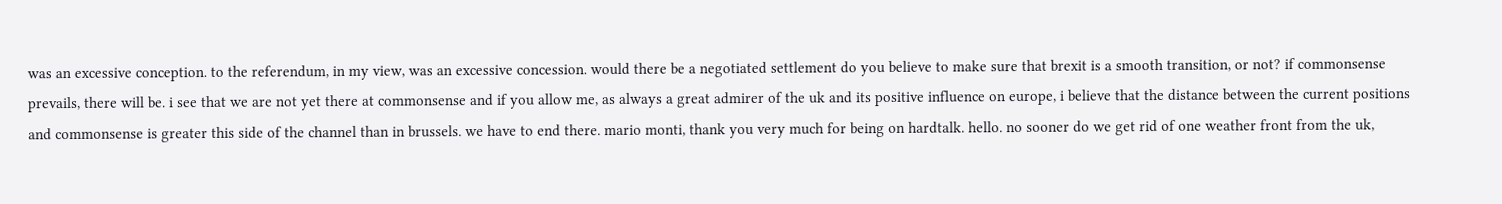was an excessive conception. to the referendum, in my view, was an excessive concession. would there be a negotiated settlement do you believe to make sure that brexit is a smooth transition, or not? if commonsense prevails, there will be. i see that we are not yet there at commonsense and if you allow me, as always a great admirer of the uk and its positive influence on europe, i believe that the distance between the current positions and commonsense is greater this side of the channel than in brussels. we have to end there. mario monti, thank you very much for being on hardtalk. hello. no sooner do we get rid of one weather front from the uk,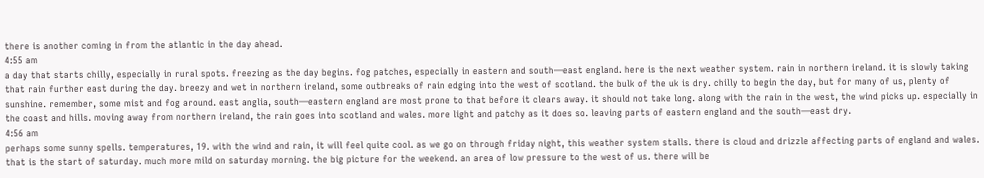there is another coming in from the atlantic in the day ahead.
4:55 am
a day that starts chilly, especially in rural spots. freezing as the day begins. fog patches, especially in eastern and south—east england. here is the next weather system. rain in northern ireland. it is slowly taking that rain further east during the day. breezy and wet in northern ireland, some outbreaks of rain edging into the west of scotland. the bulk of the uk is dry. chilly to begin the day, but for many of us, plenty of sunshine. remember, some mist and fog around. east anglia, south—eastern england are most prone to that before it clears away. it should not take long. along with the rain in the west, the wind picks up. especially in the coast and hills. moving away from northern ireland, the rain goes into scotland and wales. more light and patchy as it does so. leaving parts of eastern england and the south—east dry.
4:56 am
perhaps some sunny spells. temperatures, 19. with the wind and rain, it will feel quite cool. as we go on through friday night, this weather system stalls. there is cloud and drizzle affecting parts of england and wales. that is the start of saturday. much more mild on saturday morning. the big picture for the weekend. an area of low pressure to the west of us. there will be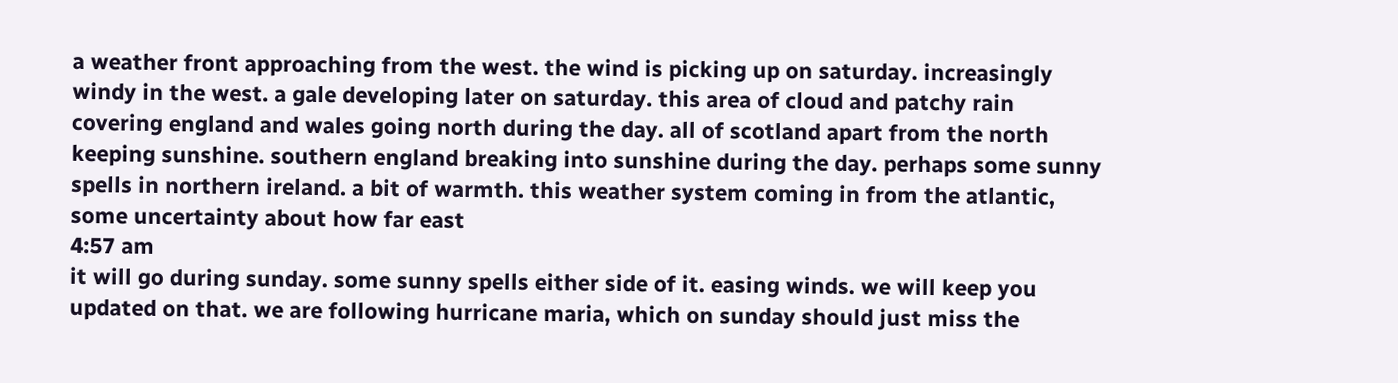a weather front approaching from the west. the wind is picking up on saturday. increasingly windy in the west. a gale developing later on saturday. this area of cloud and patchy rain covering england and wales going north during the day. all of scotland apart from the north keeping sunshine. southern england breaking into sunshine during the day. perhaps some sunny spells in northern ireland. a bit of warmth. this weather system coming in from the atlantic, some uncertainty about how far east
4:57 am
it will go during sunday. some sunny spells either side of it. easing winds. we will keep you updated on that. we are following hurricane maria, which on sunday should just miss the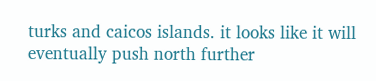turks and caicos islands. it looks like it will eventually push north further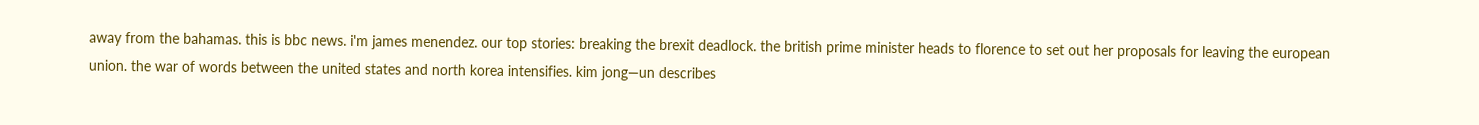away from the bahamas. this is bbc news. i'm james menendez. our top stories: breaking the brexit deadlock. the british prime minister heads to florence to set out her proposals for leaving the european union. the war of words between the united states and north korea intensifies. kim jong—un describes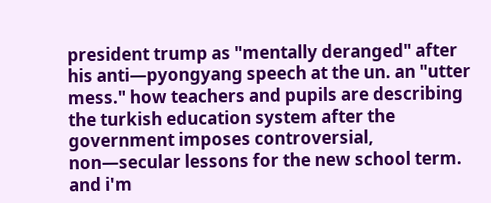president trump as "mentally deranged" after his anti—pyongyang speech at the un. an "utter mess." how teachers and pupils are describing the turkish education system after the government imposes controversial, non—secular lessons for the new school term. and i'm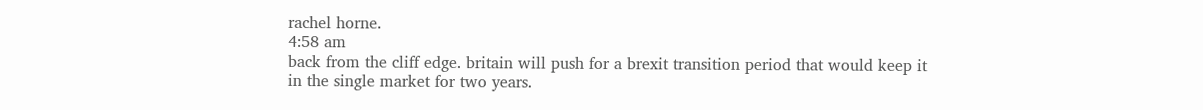rachel horne.
4:58 am
back from the cliff edge. britain will push for a brexit transition period that would keep it in the single market for two years.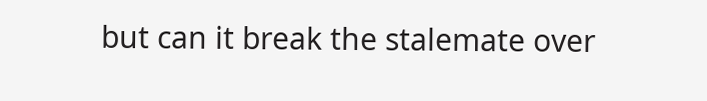but can it break the stalemate over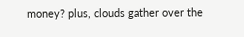money? plus, clouds gather over the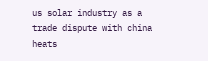us solar industry as a trade dispute with china heats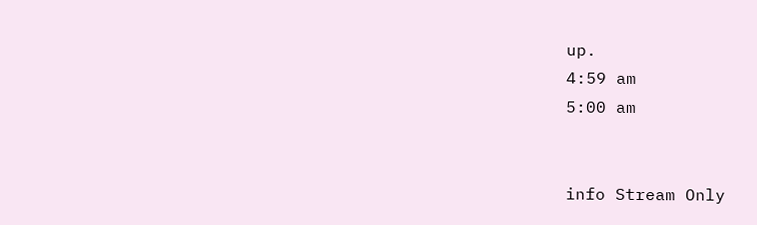up.
4:59 am
5:00 am


info Stream Only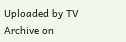Uploaded by TV Archive on